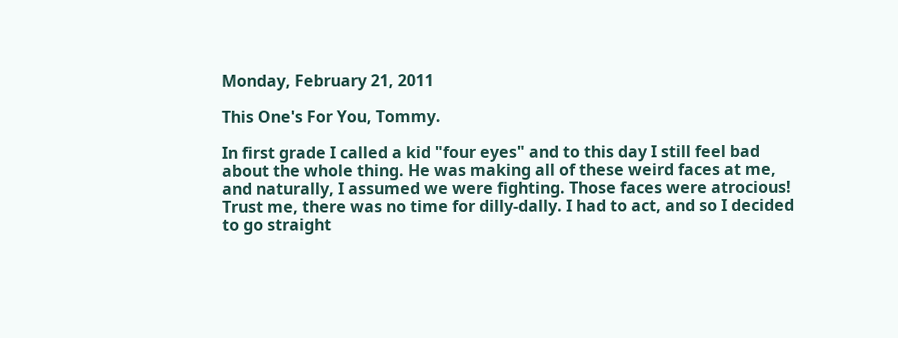Monday, February 21, 2011

This One's For You, Tommy.

In first grade I called a kid "four eyes" and to this day I still feel bad about the whole thing. He was making all of these weird faces at me, and naturally, I assumed we were fighting. Those faces were atrocious! Trust me, there was no time for dilly-dally. I had to act, and so I decided to go straight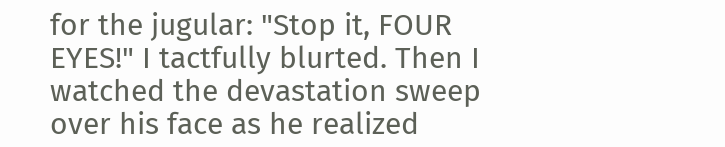for the jugular: "Stop it, FOUR EYES!" I tactfully blurted. Then I watched the devastation sweep over his face as he realized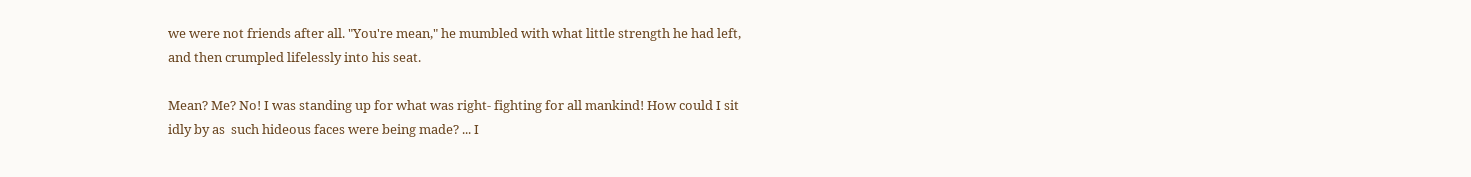we were not friends after all. "You're mean," he mumbled with what little strength he had left, and then crumpled lifelessly into his seat.

Mean? Me? No! I was standing up for what was right- fighting for all mankind! How could I sit idly by as  such hideous faces were being made? ... I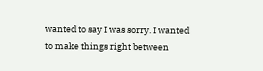wanted to say I was sorry. I wanted to make things right between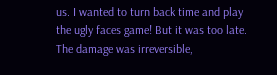us. I wanted to turn back time and play the ugly faces game! But it was too late. The damage was irreversible,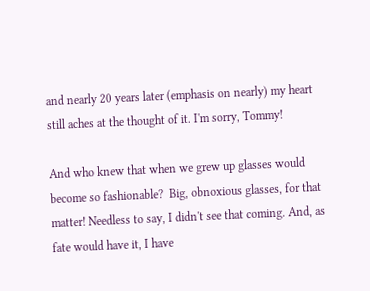and nearly 20 years later (emphasis on nearly) my heart still aches at the thought of it. I'm sorry, Tommy!

And who knew that when we grew up glasses would become so fashionable?  Big, obnoxious glasses, for that matter! Needless to say, I didn't see that coming. And, as fate would have it, I have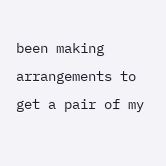been making arrangements to get a pair of my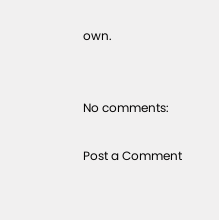own.


No comments:

Post a Comment